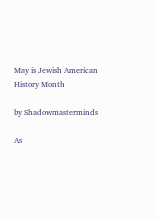May is Jewish American History Month

by Shadowmasterminds

As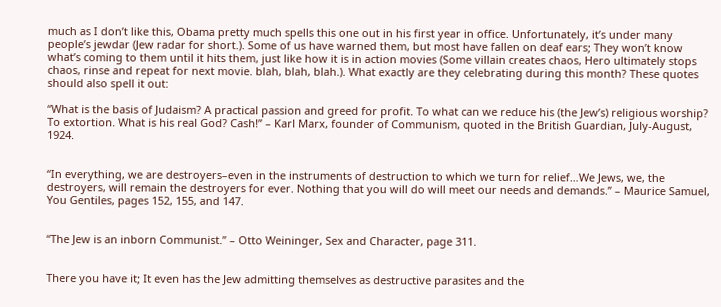much as I don’t like this, Obama pretty much spells this one out in his first year in office. Unfortunately, it’s under many people’s jewdar (Jew radar for short.). Some of us have warned them, but most have fallen on deaf ears; They won’t know what’s coming to them until it hits them, just like how it is in action movies (Some villain creates chaos, Hero ultimately stops chaos, rinse and repeat for next movie. blah, blah, blah.). What exactly are they celebrating during this month? These quotes should also spell it out:

“What is the basis of Judaism? A practical passion and greed for profit. To what can we reduce his (the Jew’s) religious worship? To extortion. What is his real God? Cash!” – Karl Marx, founder of Communism, quoted in the British Guardian, July-August, 1924.


“In everything, we are destroyers–even in the instruments of destruction to which we turn for relief…We Jews, we, the destroyers, will remain the destroyers for ever. Nothing that you will do will meet our needs and demands.” – Maurice Samuel, You Gentiles, pages 152, 155, and 147.


“The Jew is an inborn Communist.” – Otto Weininger, Sex and Character, page 311.


There you have it; It even has the Jew admitting themselves as destructive parasites and the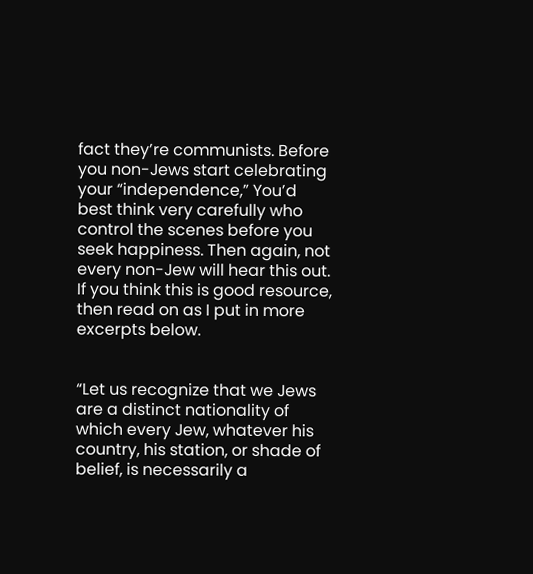fact they’re communists. Before you non-Jews start celebrating your “independence,” You’d best think very carefully who control the scenes before you seek happiness. Then again, not every non-Jew will hear this out. If you think this is good resource, then read on as I put in more excerpts below.


“Let us recognize that we Jews are a distinct nationality of which every Jew, whatever his country, his station, or shade of belief, is necessarily a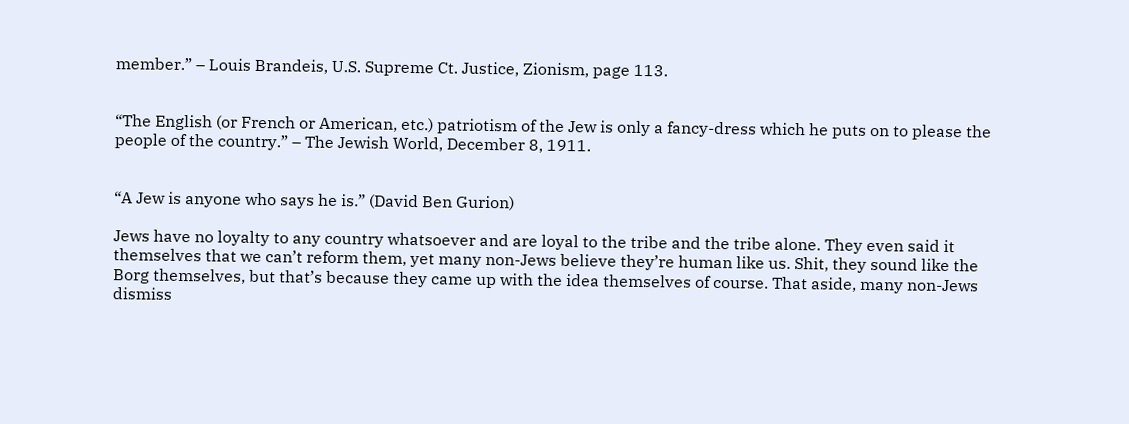member.” – Louis Brandeis, U.S. Supreme Ct. Justice, Zionism, page 113.


“The English (or French or American, etc.) patriotism of the Jew is only a fancy-dress which he puts on to please the people of the country.” – The Jewish World, December 8, 1911.


“A Jew is anyone who says he is.” (David Ben Gurion)

Jews have no loyalty to any country whatsoever and are loyal to the tribe and the tribe alone. They even said it themselves that we can’t reform them, yet many non-Jews believe they’re human like us. Shit, they sound like the Borg themselves, but that’s because they came up with the idea themselves of course. That aside, many non-Jews dismiss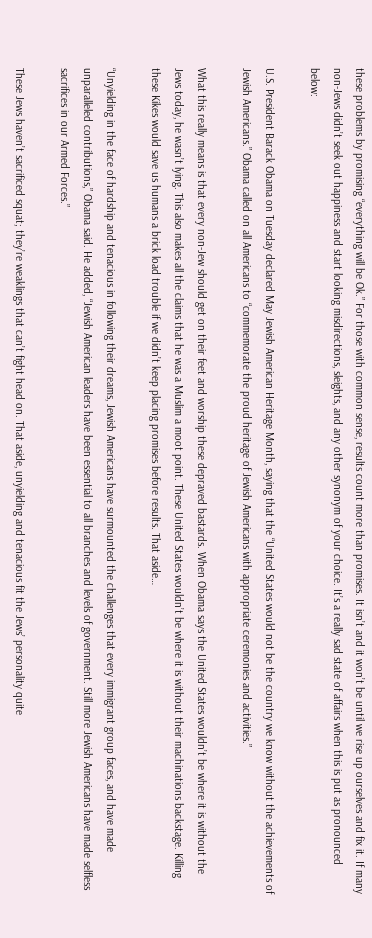these problems by promising “everything will be Ok.” For those with common sense, results count more than promises. It isn’t and it won’t be until we rise up ourselves and fix it. If many non-Jews didn’t seek out happiness and start looking misdirections, sleights, and any other synonym of your choice. It’s a really sad state of affairs when this is put as pronounced below:

U.S. President Barack Obama on Tuesday declared May Jewish American Heritage Month, saying that the “United States would not be the country we know without the achievements of Jewish Americans.” Obama called on all Americans to “commemorate the proud heritage of Jewish Americans with appropriate ceremonies and activities.”

What this really means is that every non-Jew should get on their feet and worship these depraved bastards. When Obama says the United States wouldn’t be where it is without the Jews today, he wasn’t lying. This also makes all the claims that he was a Muslim a moot point. These United States wouldn’t be where it is without their machinations backstage. Killing these Kikes would save us humans a brick load trouble if we didn’t keep placing promises before results. That aside…

“Unyielding in the face of hardship and tenacious in following their dreams, Jewish Americans have surmounted the challenges that every immigrant group faces, and have made unparalleled contributions,” Obama said. He added, “Jewish American leaders have been essential to all branches and levels of government. Still more Jewish Americans have made selfless sacrifices in our Armed Forces.”

These Jews haven’t sacrificed squat; they’re weaklings that can’t fight head on. That aside, unyielding and tenacious fit the Jews’ personality quite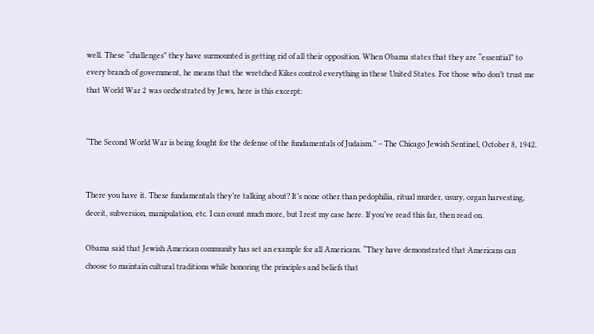well. These “challenges” they have surmounted is getting rid of all their opposition. When Obama states that they are “essential” to every branch of government, he means that the wretched Kikes control everything in these United States. For those who don’t trust me that World War 2 was orchestrated by Jews, here is this excerpt:


“The Second World War is being fought for the defense of the fundamentals of Judaism.” – The Chicago Jewish Sentinel, October 8, 1942.


There you have it. These fundamentals they’re talking about? It’s none other than pedophilia, ritual murder, usury, organ harvesting, deceit, subversion, manipulation, etc. I can count much more, but I rest my case here. If you’ve read this far, then read on.

Obama said that Jewish American community has set an example for all Americans. “They have demonstrated that Americans can choose to maintain cultural traditions while honoring the principles and beliefs that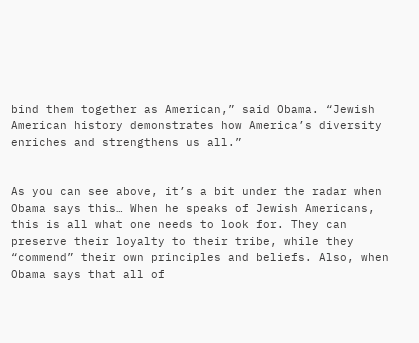bind them together as American,” said Obama. “Jewish American history demonstrates how America’s diversity enriches and strengthens us all.”


As you can see above, it’s a bit under the radar when Obama says this… When he speaks of Jewish Americans, this is all what one needs to look for. They can preserve their loyalty to their tribe, while they “commend” their own principles and beliefs. Also, when Obama says that all of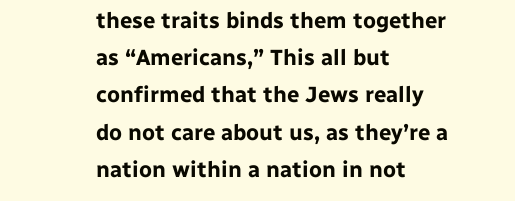these traits binds them together as “Americans,” This all but confirmed that the Jews really do not care about us, as they’re a nation within a nation in not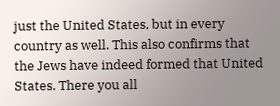just the United States, but in every country as well. This also confirms that the Jews have indeed formed that United States. There you all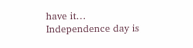have it… Independence day is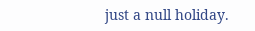just a null holiday.